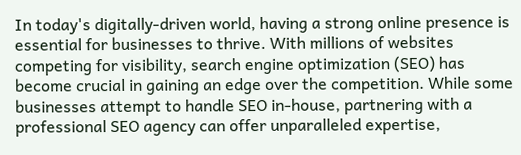In today's digitally-driven world, having a strong online presence is essential for businesses to thrive. With millions of websites competing for visibility, search engine optimization (SEO) has become crucial in gaining an edge over the competition. While some businesses attempt to handle SEO in-house, partnering with a professional SEO agency can offer unparalleled expertise,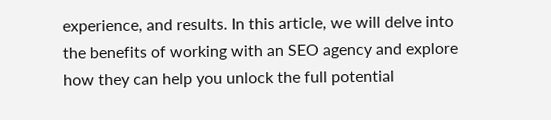experience, and results. In this article, we will delve into the benefits of working with an SEO agency and explore how they can help you unlock the full potential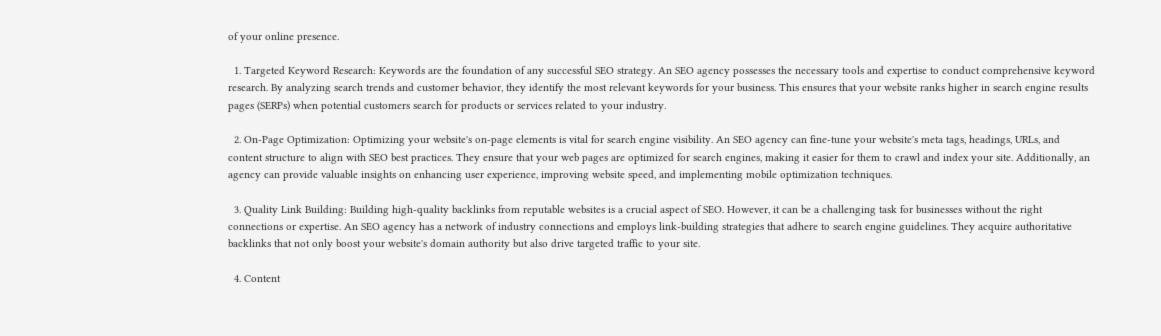of your online presence.

  1. Targeted Keyword Research: Keywords are the foundation of any successful SEO strategy. An SEO agency possesses the necessary tools and expertise to conduct comprehensive keyword research. By analyzing search trends and customer behavior, they identify the most relevant keywords for your business. This ensures that your website ranks higher in search engine results pages (SERPs) when potential customers search for products or services related to your industry.

  2. On-Page Optimization: Optimizing your website's on-page elements is vital for search engine visibility. An SEO agency can fine-tune your website's meta tags, headings, URLs, and content structure to align with SEO best practices. They ensure that your web pages are optimized for search engines, making it easier for them to crawl and index your site. Additionally, an agency can provide valuable insights on enhancing user experience, improving website speed, and implementing mobile optimization techniques.

  3. Quality Link Building: Building high-quality backlinks from reputable websites is a crucial aspect of SEO. However, it can be a challenging task for businesses without the right connections or expertise. An SEO agency has a network of industry connections and employs link-building strategies that adhere to search engine guidelines. They acquire authoritative backlinks that not only boost your website's domain authority but also drive targeted traffic to your site.

  4. Content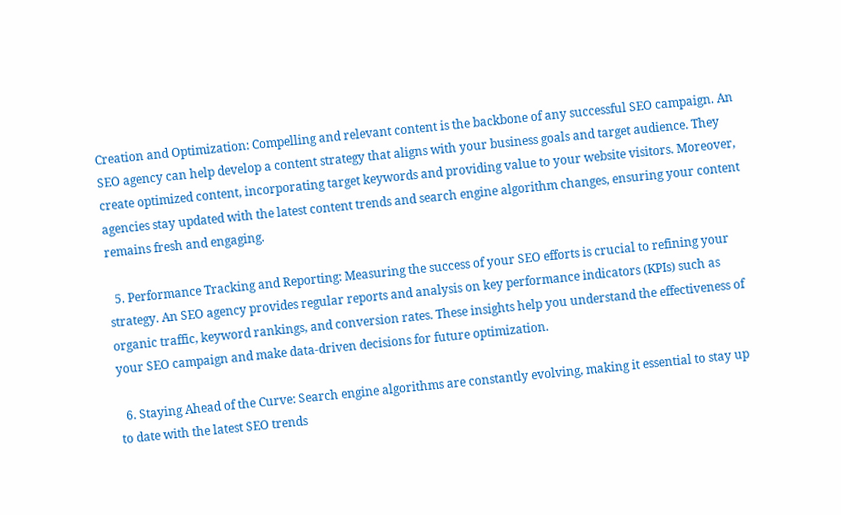Creation and Optimization: Compelling and relevant content is the backbone of any successful SEO campaign. An SEO agency can help develop a content strategy that aligns with your business goals and target audience. They create optimized content, incorporating target keywords and providing value to your website visitors. Moreover, agencies stay updated with the latest content trends and search engine algorithm changes, ensuring your content remains fresh and engaging.

  5. Performance Tracking and Reporting: Measuring the success of your SEO efforts is crucial to refining your strategy. An SEO agency provides regular reports and analysis on key performance indicators (KPIs) such as organic traffic, keyword rankings, and conversion rates. These insights help you understand the effectiveness of your SEO campaign and make data-driven decisions for future optimization.

  6. Staying Ahead of the Curve: Search engine algorithms are constantly evolving, making it essential to stay up to date with the latest SEO trends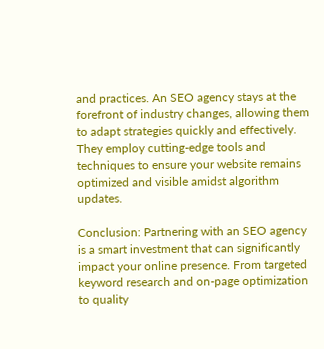and practices. An SEO agency stays at the forefront of industry changes, allowing them to adapt strategies quickly and effectively. They employ cutting-edge tools and techniques to ensure your website remains optimized and visible amidst algorithm updates.

Conclusion: Partnering with an SEO agency is a smart investment that can significantly impact your online presence. From targeted keyword research and on-page optimization to quality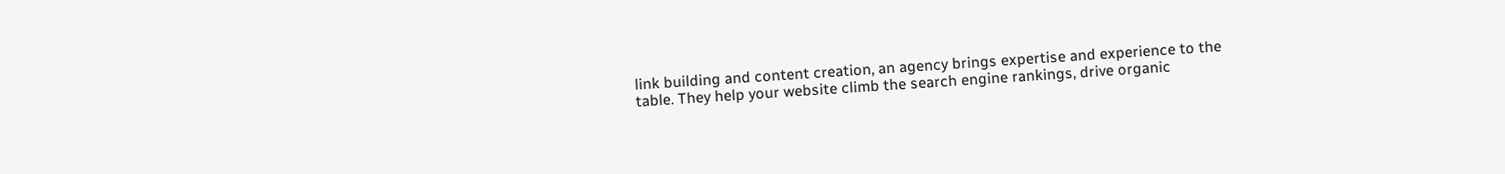link building and content creation, an agency brings expertise and experience to the table. They help your website climb the search engine rankings, drive organic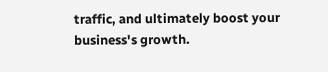traffic, and ultimately boost your business's growth.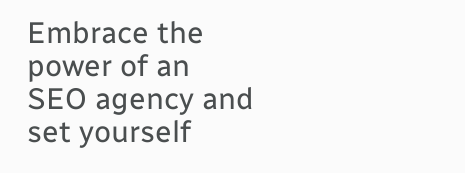Embrace the power of an SEO agency and set yourself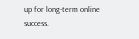up for long-term online success.